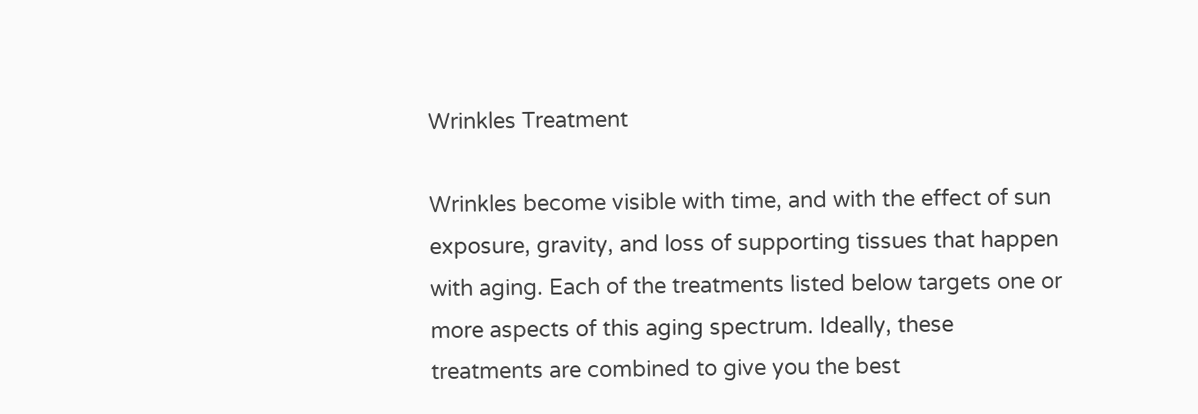Wrinkles Treatment

Wrinkles become visible with time, and with the effect of sun exposure, gravity, and loss of supporting tissues that happen with aging. Each of the treatments listed below targets one or more aspects of this aging spectrum. Ideally, these treatments are combined to give you the best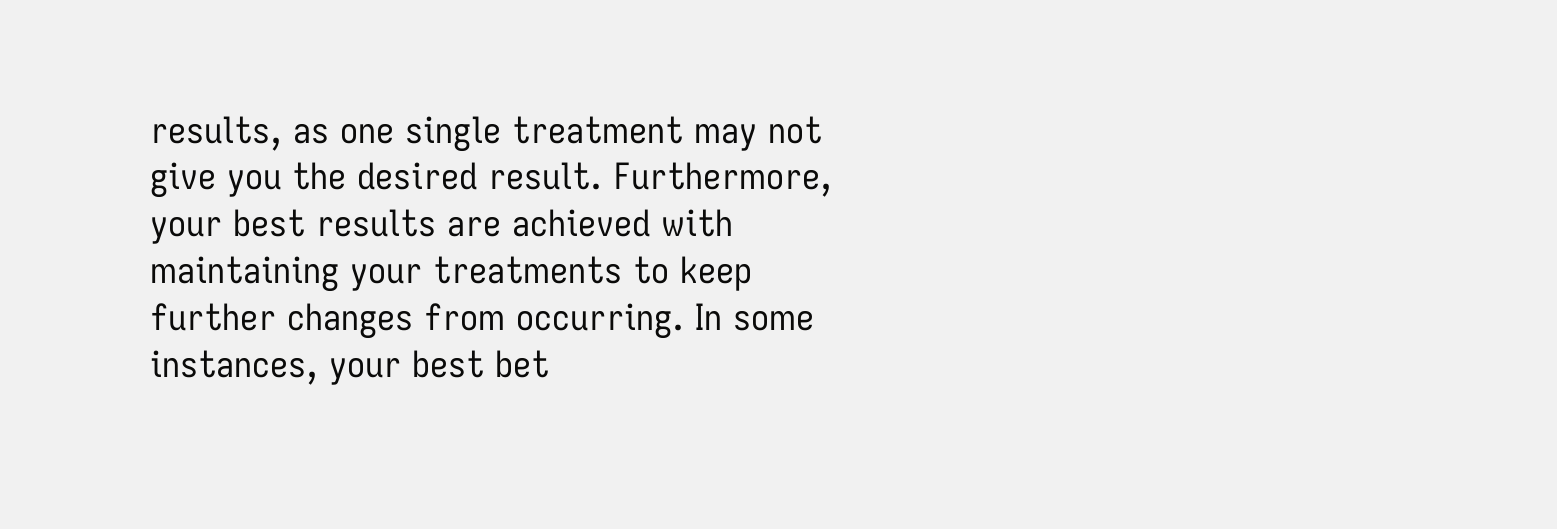results, as one single treatment may not give you the desired result. Furthermore, your best results are achieved with maintaining your treatments to keep further changes from occurring. In some instances, your best bet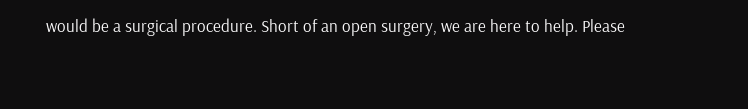would be a surgical procedure. Short of an open surgery, we are here to help. Please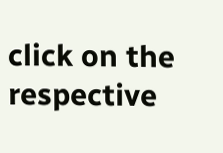click on the respective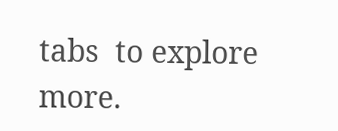tabs  to explore more.